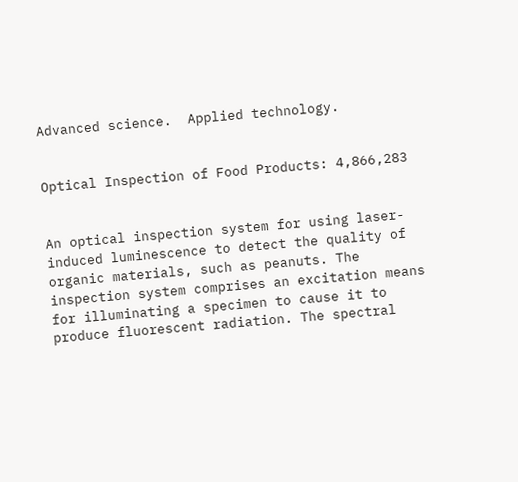Advanced science.  Applied technology.


Optical Inspection of Food Products: 4,866,283


An optical inspection system for using laser-induced luminescence to detect the quality of organic materials, such as peanuts. The inspection system comprises an excitation means for illuminating a specimen to cause it to produce fluorescent radiation. The spectral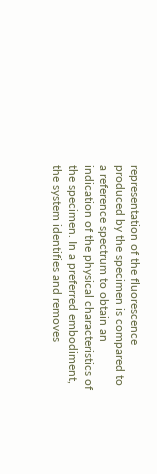representation of the fluorescence produced by the specimen is compared to a reference spectrum to obtain an indication of the physical characteristics of the specimen. In a preferred embodiment, the system identifies and removes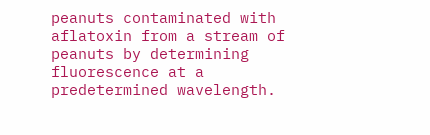peanuts contaminated with aflatoxin from a stream of peanuts by determining fluorescence at a predetermined wavelength.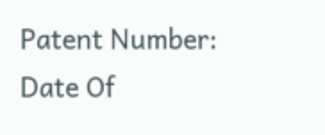Patent Number:
Date Of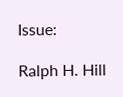Issue:

Ralph H. Hill